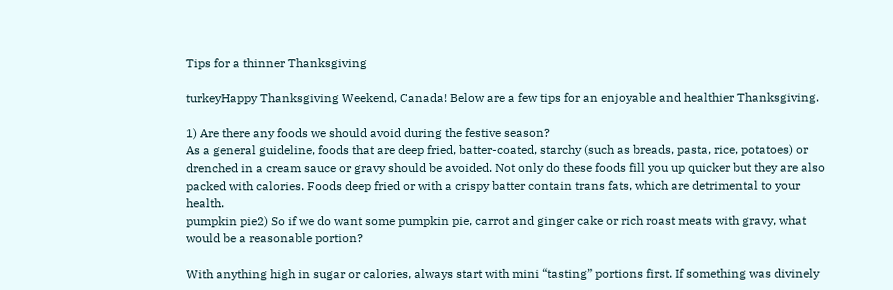Tips for a thinner Thanksgiving

turkeyHappy Thanksgiving Weekend, Canada! Below are a few tips for an enjoyable and healthier Thanksgiving.

1) Are there any foods we should avoid during the festive season?
As a general guideline, foods that are deep fried, batter-coated, starchy (such as breads, pasta, rice, potatoes) or drenched in a cream sauce or gravy should be avoided. Not only do these foods fill you up quicker but they are also packed with calories. Foods deep fried or with a crispy batter contain trans fats, which are detrimental to your health.
pumpkin pie2) So if we do want some pumpkin pie, carrot and ginger cake or rich roast meats with gravy, what would be a reasonable portion?

With anything high in sugar or calories, always start with mini “tasting” portions first. If something was divinely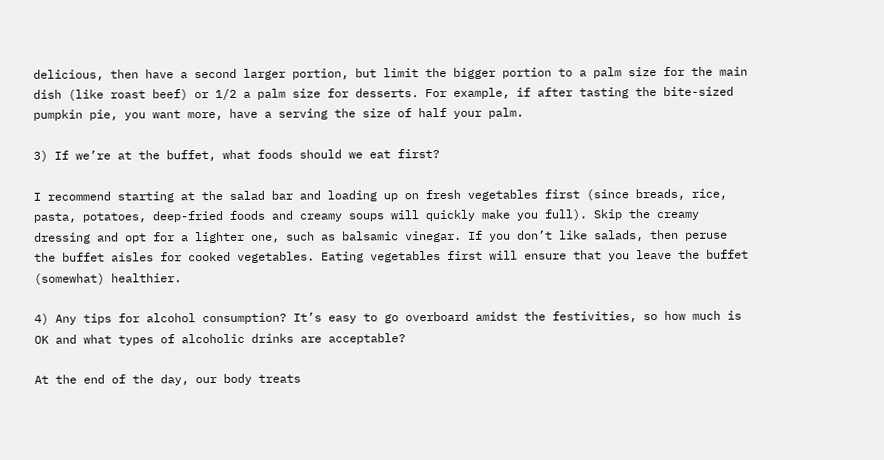delicious, then have a second larger portion, but limit the bigger portion to a palm size for the main dish (like roast beef) or 1/2 a palm size for desserts. For example, if after tasting the bite-sized pumpkin pie, you want more, have a serving the size of half your palm.

3) If we’re at the buffet, what foods should we eat first?

I recommend starting at the salad bar and loading up on fresh vegetables first (since breads, rice, pasta, potatoes, deep-fried foods and creamy soups will quickly make you full). Skip the creamy dressing and opt for a lighter one, such as balsamic vinegar. If you don’t like salads, then peruse the buffet aisles for cooked vegetables. Eating vegetables first will ensure that you leave the buffet (somewhat) healthier.

4) Any tips for alcohol consumption? It’s easy to go overboard amidst the festivities, so how much is OK and what types of alcoholic drinks are acceptable?

At the end of the day, our body treats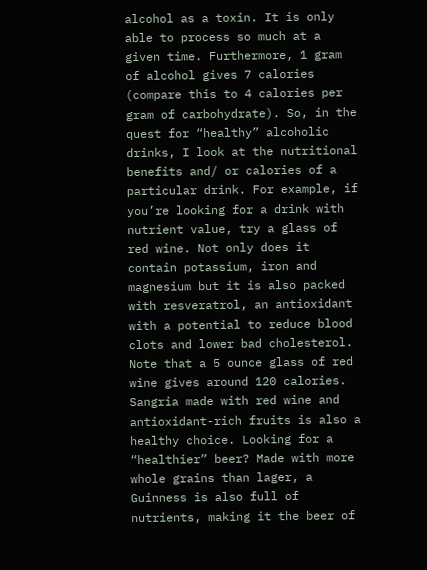alcohol as a toxin. It is only able to process so much at a given time. Furthermore, 1 gram of alcohol gives 7 calories (compare this to 4 calories per gram of carbohydrate). So, in the quest for “healthy” alcoholic drinks, I look at the nutritional benefits and/ or calories of a particular drink. For example, if you’re looking for a drink with nutrient value, try a glass of red wine. Not only does it contain potassium, iron and magnesium but it is also packed with resveratrol, an antioxidant with a potential to reduce blood clots and lower bad cholesterol. Note that a 5 ounce glass of red wine gives around 120 calories. Sangria made with red wine and antioxidant-rich fruits is also a healthy choice. Looking for a “healthier” beer? Made with more whole grains than lager, a Guinness is also full of nutrients, making it the beer of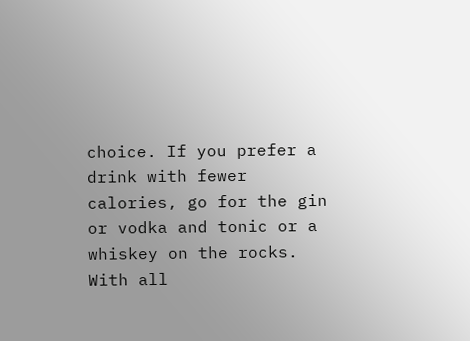choice. If you prefer a drink with fewer calories, go for the gin or vodka and tonic or a whiskey on the rocks. With all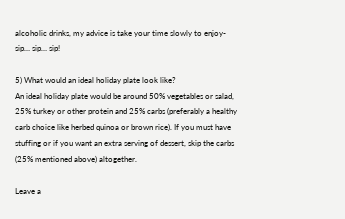alcoholic drinks, my advice is take your time slowly to enjoy- sip… sip… sip!

5) What would an ideal holiday plate look like?
An ideal holiday plate would be around 50% vegetables or salad, 25% turkey or other protein and 25% carbs (preferably a healthy carb choice like herbed quinoa or brown rice). If you must have stuffing or if you want an extra serving of dessert, skip the carbs (25% mentioned above) altogether.

Leave a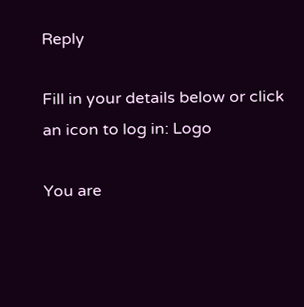Reply

Fill in your details below or click an icon to log in: Logo

You are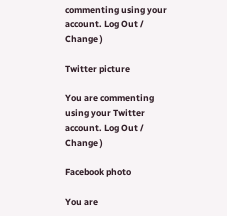commenting using your account. Log Out /  Change )

Twitter picture

You are commenting using your Twitter account. Log Out /  Change )

Facebook photo

You are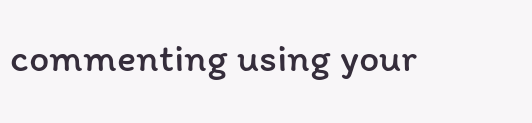commenting using your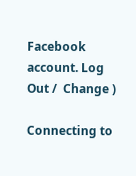Facebook account. Log Out /  Change )

Connecting to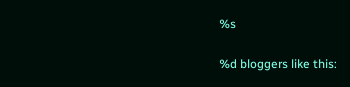%s

%d bloggers like this: